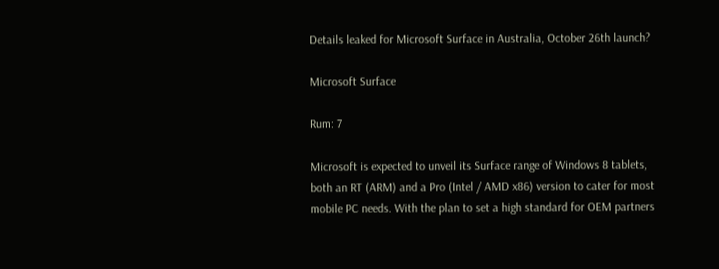Details leaked for Microsoft Surface in Australia, October 26th launch?

Microsoft Surface

Rum: 7

Microsoft is expected to unveil its Surface range of Windows 8 tablets, both an RT (ARM) and a Pro (Intel / AMD x86) version to cater for most mobile PC needs. With the plan to set a high standard for OEM partners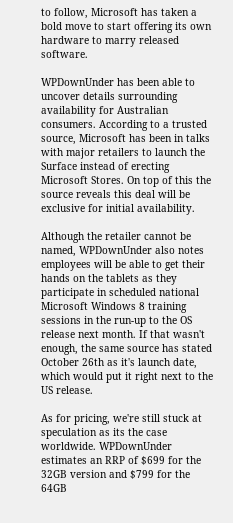to follow, Microsoft has taken a bold move to start offering its own hardware to marry released software.

WPDownUnder has been able to uncover details surrounding availability for Australian consumers. According to a trusted source, Microsoft has been in talks with major retailers to launch the Surface instead of erecting Microsoft Stores. On top of this the source reveals this deal will be exclusive for initial availability.

Although the retailer cannot be named, WPDownUnder also notes employees will be able to get their hands on the tablets as they participate in scheduled national Microsoft Windows 8 training sessions in the run-up to the OS release next month. If that wasn't enough, the same source has stated October 26th as it's launch date, which would put it right next to the US release.

As for pricing, we're still stuck at speculation as its the case worldwide. WPDownUnder estimates an RRP of $699 for the 32GB version and $799 for the 64GB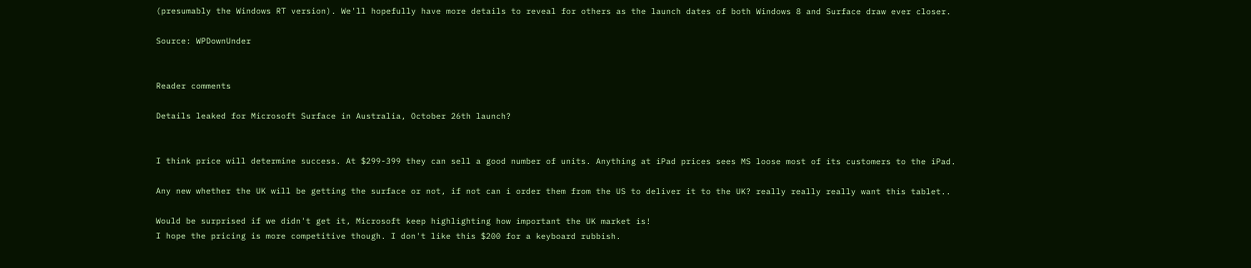(presumably the Windows RT version). We'll hopefully have more details to reveal for others as the launch dates of both Windows 8 and Surface draw ever closer.

Source: WPDownUnder


Reader comments

Details leaked for Microsoft Surface in Australia, October 26th launch?


I think price will determine success. At $299-399 they can sell a good number of units. Anything at iPad prices sees MS loose most of its customers to the iPad.

Any new whether the UK will be getting the surface or not, if not can i order them from the US to deliver it to the UK? really really really want this tablet..

Would be surprised if we didn't get it, Microsoft keep highlighting how important the UK market is!
I hope the pricing is more competitive though. I don't like this $200 for a keyboard rubbish.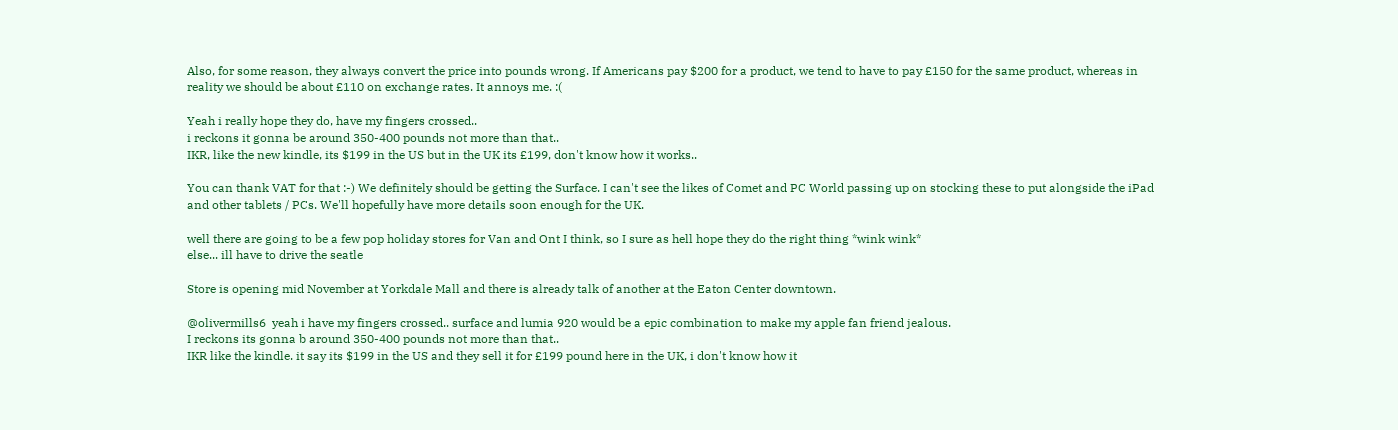Also, for some reason, they always convert the price into pounds wrong. If Americans pay $200 for a product, we tend to have to pay £150 for the same product, whereas in reality we should be about £110 on exchange rates. It annoys me. :(

Yeah i really hope they do, have my fingers crossed..
i reckons it gonna be around 350-400 pounds not more than that..
IKR, like the new kindle, its $199 in the US but in the UK its £199, don't know how it works..

You can thank VAT for that :-) We definitely should be getting the Surface. I can't see the likes of Comet and PC World passing up on stocking these to put alongside the iPad and other tablets / PCs. We'll hopefully have more details soon enough for the UK.

well there are going to be a few pop holiday stores for Van and Ont I think, so I sure as hell hope they do the right thing *wink wink*
else... ill have to drive the seatle

Store is opening mid November at Yorkdale Mall and there is already talk of another at the Eaton Center downtown.

@olivermills6  yeah i have my fingers crossed.. surface and lumia 920 would be a epic combination to make my apple fan friend jealous.
I reckons its gonna b around 350-400 pounds not more than that..
IKR like the kindle. it say its $199 in the US and they sell it for £199 pound here in the UK, i don't know how it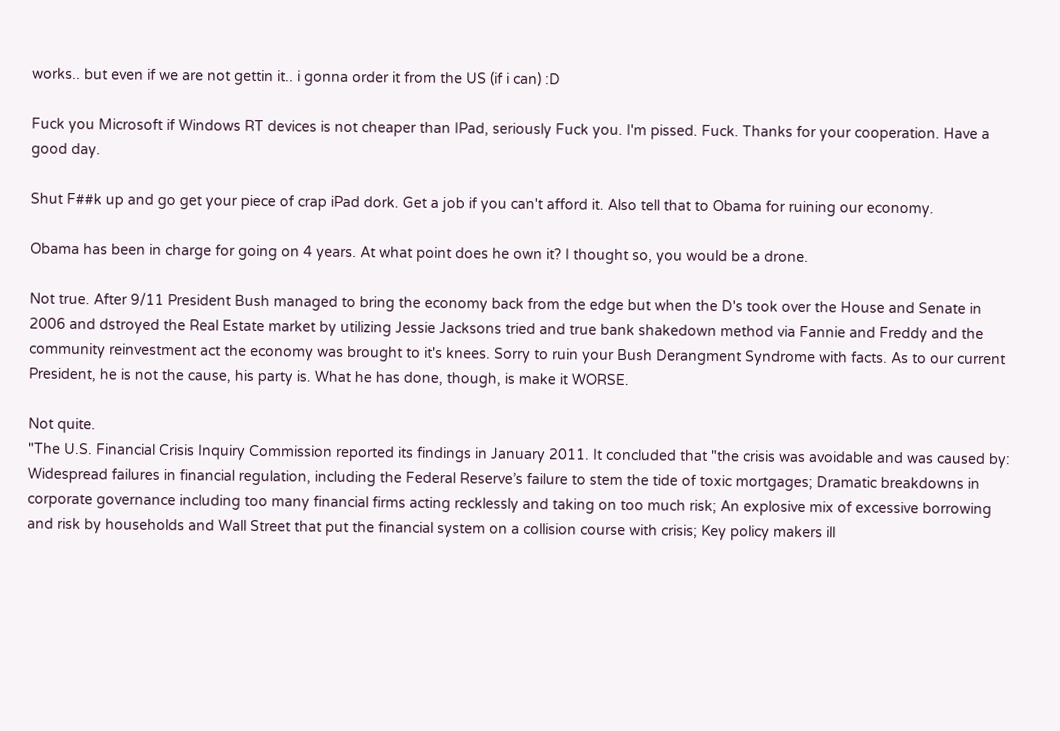works.. but even if we are not gettin it.. i gonna order it from the US (if i can) :D

Fuck you Microsoft if Windows RT devices is not cheaper than IPad, seriously Fuck you. I'm pissed. Fuck. Thanks for your cooperation. Have a good day.

Shut F##k up and go get your piece of crap iPad dork. Get a job if you can't afford it. Also tell that to Obama for ruining our economy.

Obama has been in charge for going on 4 years. At what point does he own it? I thought so, you would be a drone.

Not true. After 9/11 President Bush managed to bring the economy back from the edge but when the D's took over the House and Senate in 2006 and dstroyed the Real Estate market by utilizing Jessie Jacksons tried and true bank shakedown method via Fannie and Freddy and the community reinvestment act the economy was brought to it's knees. Sorry to ruin your Bush Derangment Syndrome with facts. As to our current President, he is not the cause, his party is. What he has done, though, is make it WORSE.

Not quite.
"The U.S. Financial Crisis Inquiry Commission reported its findings in January 2011. It concluded that "the crisis was avoidable and was caused by: Widespread failures in financial regulation, including the Federal Reserve’s failure to stem the tide of toxic mortgages; Dramatic breakdowns in corporate governance including too many financial firms acting recklessly and taking on too much risk; An explosive mix of excessive borrowing and risk by households and Wall Street that put the financial system on a collision course with crisis; Key policy makers ill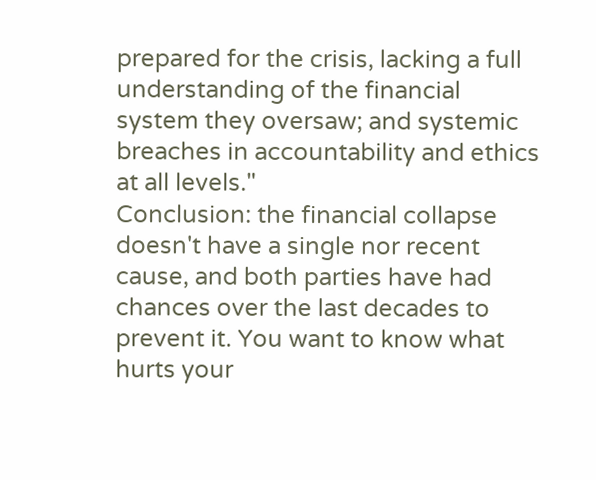prepared for the crisis, lacking a full understanding of the financial system they oversaw; and systemic breaches in accountability and ethics at all levels."
Conclusion: the financial collapse doesn't have a single nor recent cause, and both parties have had chances over the last decades to prevent it. You want to know what hurts your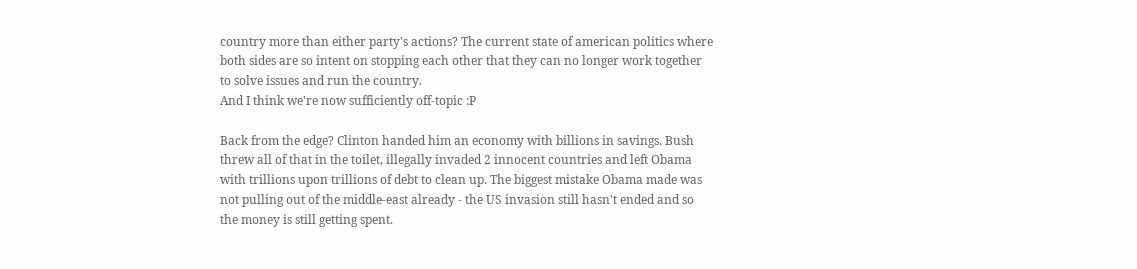country more than either party's actions? The current state of american politics where both sides are so intent on stopping each other that they can no longer work together to solve issues and run the country.
And I think we're now sufficiently off-topic :P

Back from the edge? Clinton handed him an economy with billions in savings. Bush threw all of that in the toilet, illegally invaded 2 innocent countries and left Obama with trillions upon trillions of debt to clean up. The biggest mistake Obama made was not pulling out of the middle-east already - the US invasion still hasn't ended and so the money is still getting spent.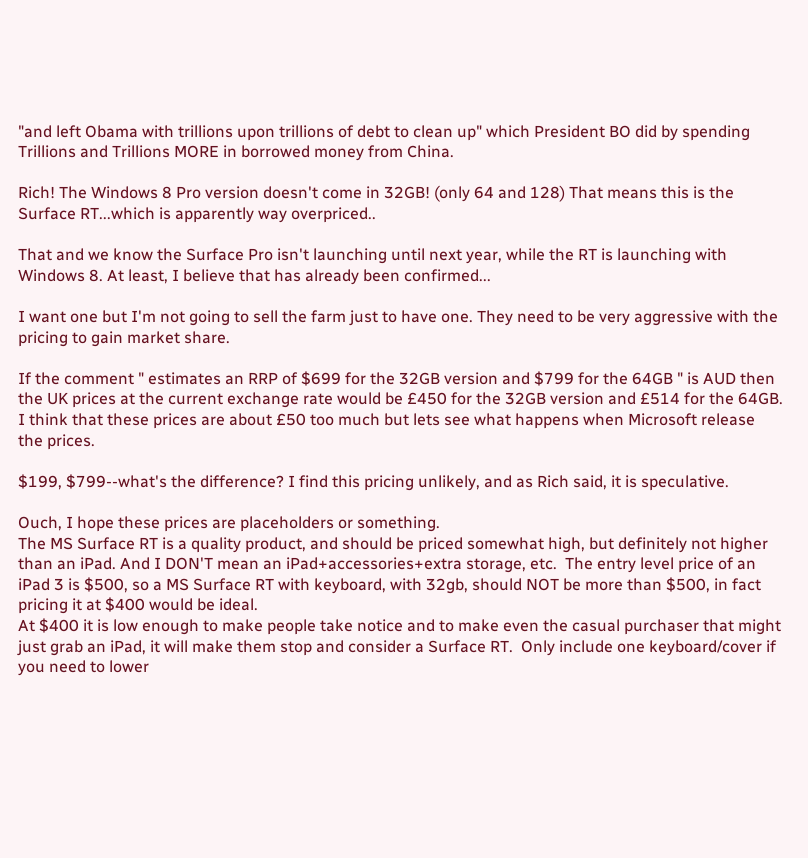"and left Obama with trillions upon trillions of debt to clean up" which President BO did by spending Trillions and Trillions MORE in borrowed money from China.

Rich! The Windows 8 Pro version doesn't come in 32GB! (only 64 and 128) That means this is the Surface RT...which is apparently way overpriced..

That and we know the Surface Pro isn't launching until next year, while the RT is launching with Windows 8. At least, I believe that has already been confirmed...

I want one but I'm not going to sell the farm just to have one. They need to be very aggressive with the pricing to gain market share.

If the comment " estimates an RRP of $699 for the 32GB version and $799 for the 64GB " is AUD then the UK prices at the current exchange rate would be £450 for the 32GB version and £514 for the 64GB. I think that these prices are about £50 too much but lets see what happens when Microsoft release the prices.

$199, $799--what's the difference? I find this pricing unlikely, and as Rich said, it is speculative.

Ouch, I hope these prices are placeholders or something.
The MS Surface RT is a quality product, and should be priced somewhat high, but definitely not higher than an iPad. And I DON'T mean an iPad+accessories+extra storage, etc.  The entry level price of an iPad 3 is $500, so a MS Surface RT with keyboard, with 32gb, should NOT be more than $500, in fact pricing it at $400 would be ideal.
At $400 it is low enough to make people take notice and to make even the casual purchaser that might just grab an iPad, it will make them stop and consider a Surface RT.  Only include one keyboard/cover if you need to lower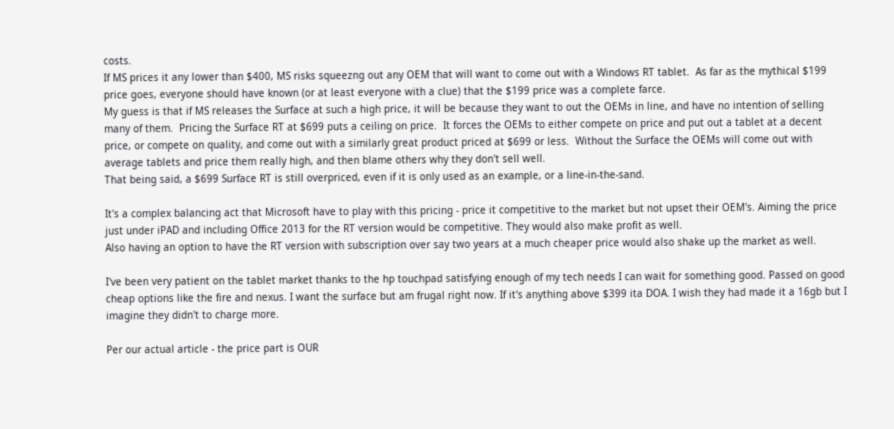costs.
If MS prices it any lower than $400, MS risks squeezng out any OEM that will want to come out with a Windows RT tablet.  As far as the mythical $199 price goes, everyone should have known (or at least everyone with a clue) that the $199 price was a complete farce.
My guess is that if MS releases the Surface at such a high price, it will be because they want to out the OEMs in line, and have no intention of selling many of them.  Pricing the Surface RT at $699 puts a ceiling on price.  It forces the OEMs to either compete on price and put out a tablet at a decent price, or compete on quality, and come out with a similarly great product priced at $699 or less.  Without the Surface the OEMs will come out with average tablets and price them really high, and then blame others why they don't sell well.
That being said, a $699 Surface RT is still overpriced, even if it is only used as an example, or a line-in-the-sand.

It's a complex balancing act that Microsoft have to play with this pricing - price it competitive to the market but not upset their OEM's. Aiming the price just under iPAD and including Office 2013 for the RT version would be competitive. They would also make profit as well.
Also having an option to have the RT version with subscription over say two years at a much cheaper price would also shake up the market as well.

I've been very patient on the tablet market thanks to the hp touchpad satisfying enough of my tech needs I can wait for something good. Passed on good cheap options like the fire and nexus. I want the surface but am frugal right now. If it's anything above $399 ita DOA. I wish they had made it a 16gb but I imagine they didn't to charge more.

Per our actual article - the price part is OUR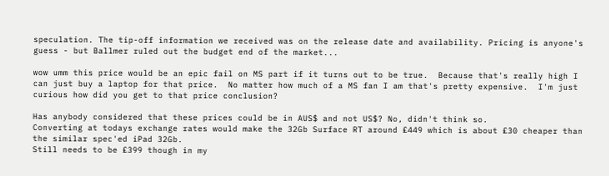speculation. The tip-off information we received was on the release date and availability. Pricing is anyone's guess - but Ballmer ruled out the budget end of the market...

wow umm this price would be an epic fail on MS part if it turns out to be true.  Because that's really high I can just buy a laptop for that price.  No matter how much of a MS fan I am that's pretty expensive.  I'm just curious how did you get to that price conclusion?

Has anybody considered that these prices could be in AUS$ and not US$? No, didn't think so.
Converting at todays exchange rates would make the 32Gb Surface RT around £449 which is about £30 cheaper than the similar spec'ed iPad 32Gb.
Still needs to be £399 though in my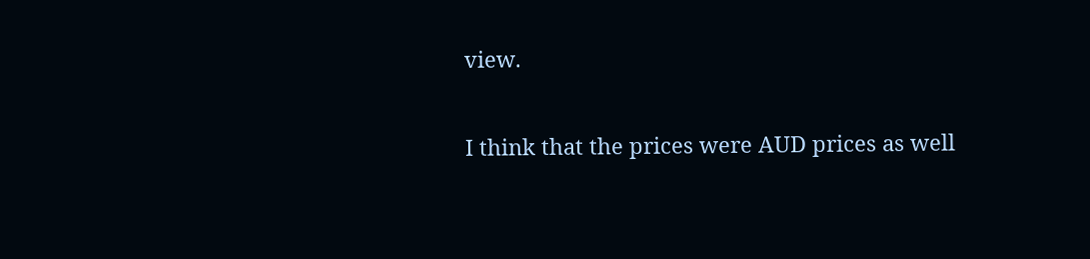view.

I think that the prices were AUD prices as well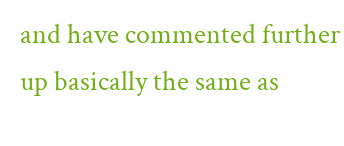and have commented further up basically the same as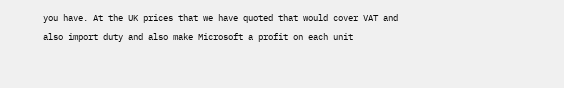you have. At the UK prices that we have quoted that would cover VAT and also import duty and also make Microsoft a profit on each unit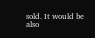sold. It would be also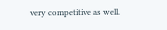very competitive as well.